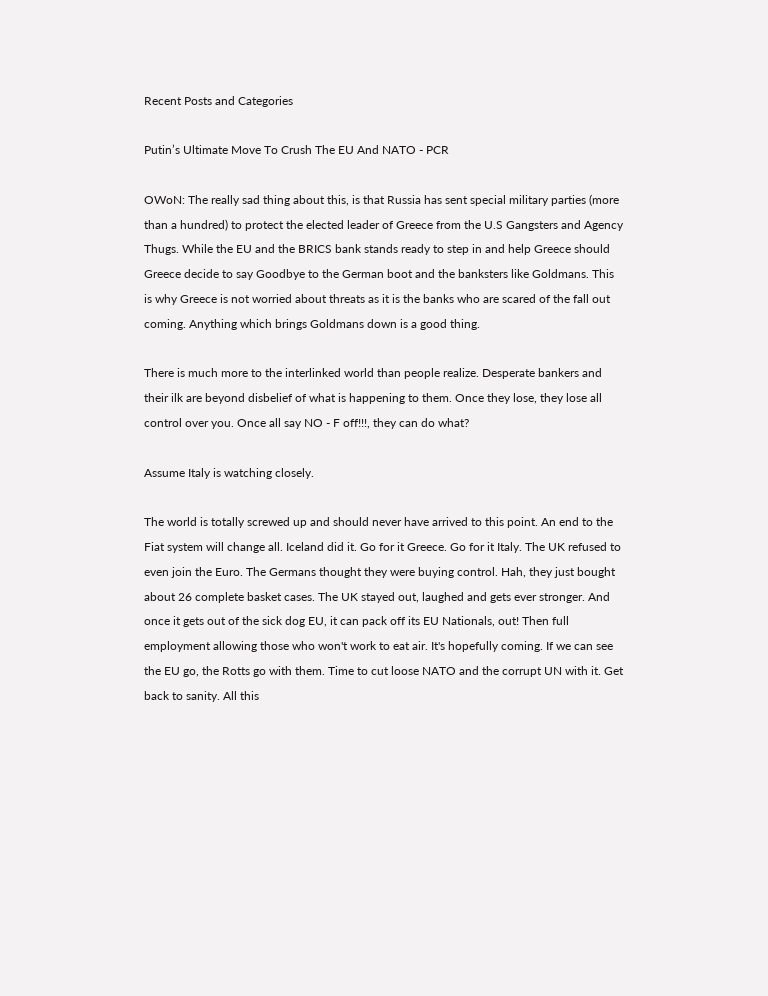Recent Posts and Categories

Putin’s Ultimate Move To Crush The EU And NATO - PCR

OWoN: The really sad thing about this, is that Russia has sent special military parties (more than a hundred) to protect the elected leader of Greece from the U.S Gangsters and Agency Thugs. While the EU and the BRICS bank stands ready to step in and help Greece should Greece decide to say Goodbye to the German boot and the banksters like Goldmans. This is why Greece is not worried about threats as it is the banks who are scared of the fall out coming. Anything which brings Goldmans down is a good thing.

There is much more to the interlinked world than people realize. Desperate bankers and their ilk are beyond disbelief of what is happening to them. Once they lose, they lose all control over you. Once all say NO - F off!!!, they can do what?

Assume Italy is watching closely.

The world is totally screwed up and should never have arrived to this point. An end to the Fiat system will change all. Iceland did it. Go for it Greece. Go for it Italy. The UK refused to even join the Euro. The Germans thought they were buying control. Hah, they just bought about 26 complete basket cases. The UK stayed out, laughed and gets ever stronger. And once it gets out of the sick dog EU, it can pack off its EU Nationals, out! Then full employment allowing those who won't work to eat air. It's hopefully coming. If we can see the EU go, the Rotts go with them. Time to cut loose NATO and the corrupt UN with it. Get back to sanity. All this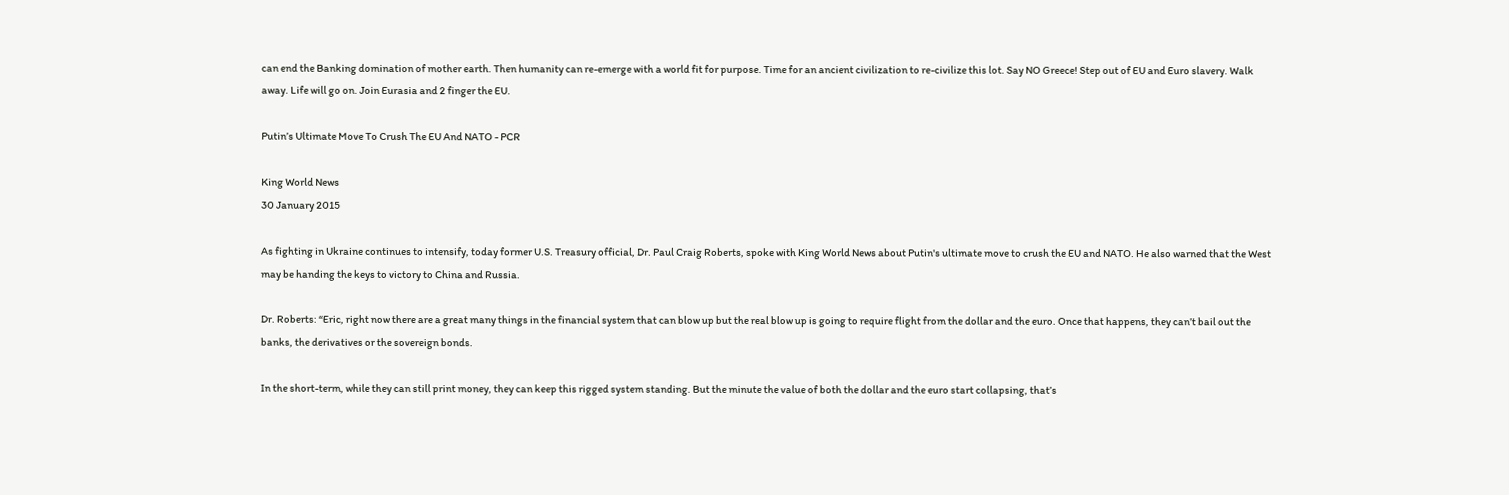can end the Banking domination of mother earth. Then humanity can re-emerge with a world fit for purpose. Time for an ancient civilization to re-civilize this lot. Say NO Greece! Step out of EU and Euro slavery. Walk away. Life will go on. Join Eurasia and 2 finger the EU.

Putin’s Ultimate Move To Crush The EU And NATO - PCR

King World News
30 January 2015

As fighting in Ukraine continues to intensify, today former U.S. Treasury official, Dr. Paul Craig Roberts, spoke with King World News about Putin's ultimate move to crush the EU and NATO. He also warned that the West may be handing the keys to victory to China and Russia.

Dr. Roberts: “Eric, right now there are a great many things in the financial system that can blow up but the real blow up is going to require flight from the dollar and the euro. Once that happens, they can’t bail out the banks, the derivatives or the sovereign bonds.

In the short-term, while they can still print money, they can keep this rigged system standing. But the minute the value of both the dollar and the euro start collapsing, that’s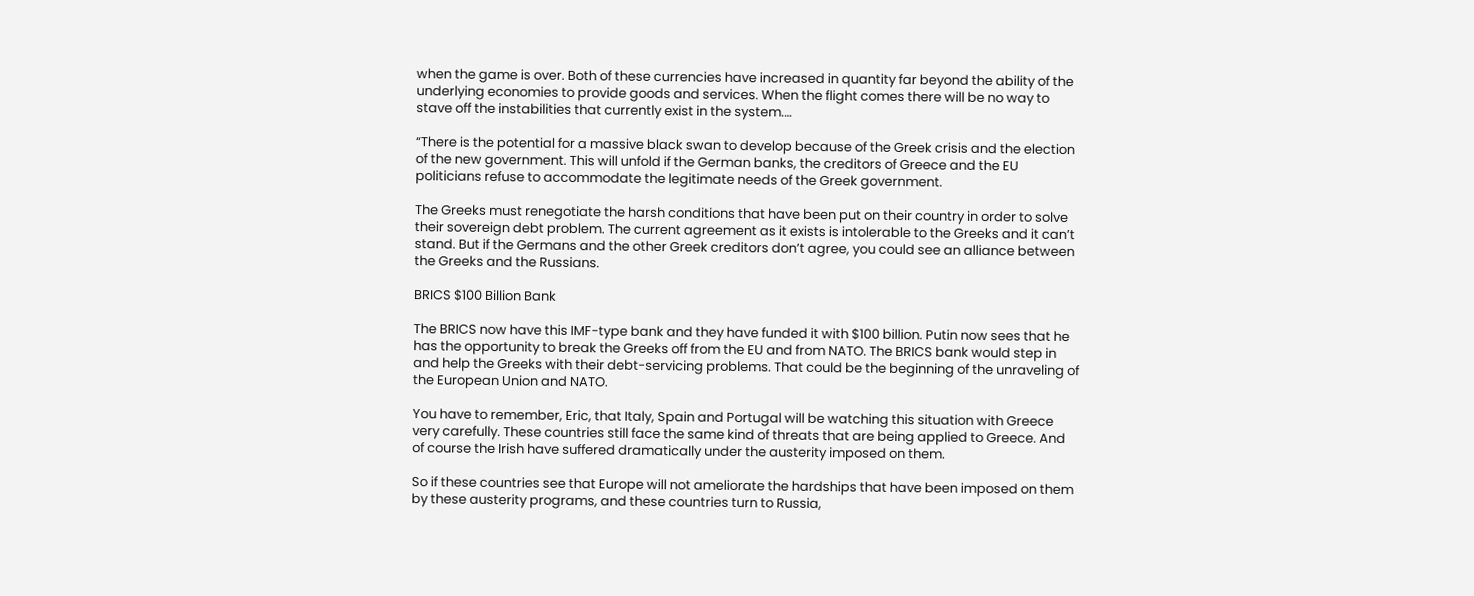when the game is over. Both of these currencies have increased in quantity far beyond the ability of the underlying economies to provide goods and services. When the flight comes there will be no way to stave off the instabilities that currently exist in the system.…

“There is the potential for a massive black swan to develop because of the Greek crisis and the election of the new government. This will unfold if the German banks, the creditors of Greece and the EU politicians refuse to accommodate the legitimate needs of the Greek government.

The Greeks must renegotiate the harsh conditions that have been put on their country in order to solve their sovereign debt problem. The current agreement as it exists is intolerable to the Greeks and it can’t stand. But if the Germans and the other Greek creditors don’t agree, you could see an alliance between the Greeks and the Russians.

BRICS $100 Billion Bank

The BRICS now have this IMF-type bank and they have funded it with $100 billion. Putin now sees that he has the opportunity to break the Greeks off from the EU and from NATO. The BRICS bank would step in and help the Greeks with their debt-servicing problems. That could be the beginning of the unraveling of the European Union and NATO.

You have to remember, Eric, that Italy, Spain and Portugal will be watching this situation with Greece very carefully. These countries still face the same kind of threats that are being applied to Greece. And of course the Irish have suffered dramatically under the austerity imposed on them.

So if these countries see that Europe will not ameliorate the hardships that have been imposed on them by these austerity programs, and these countries turn to Russia,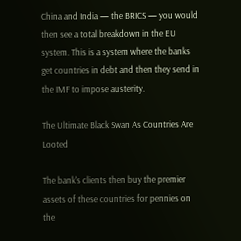China and India — the BRICS — you would then see a total breakdown in the EU system. This is a system where the banks get countries in debt and then they send in the IMF to impose austerity.

The Ultimate Black Swan As Countries Are Looted

The bank's clients then buy the premier assets of these countries for pennies on the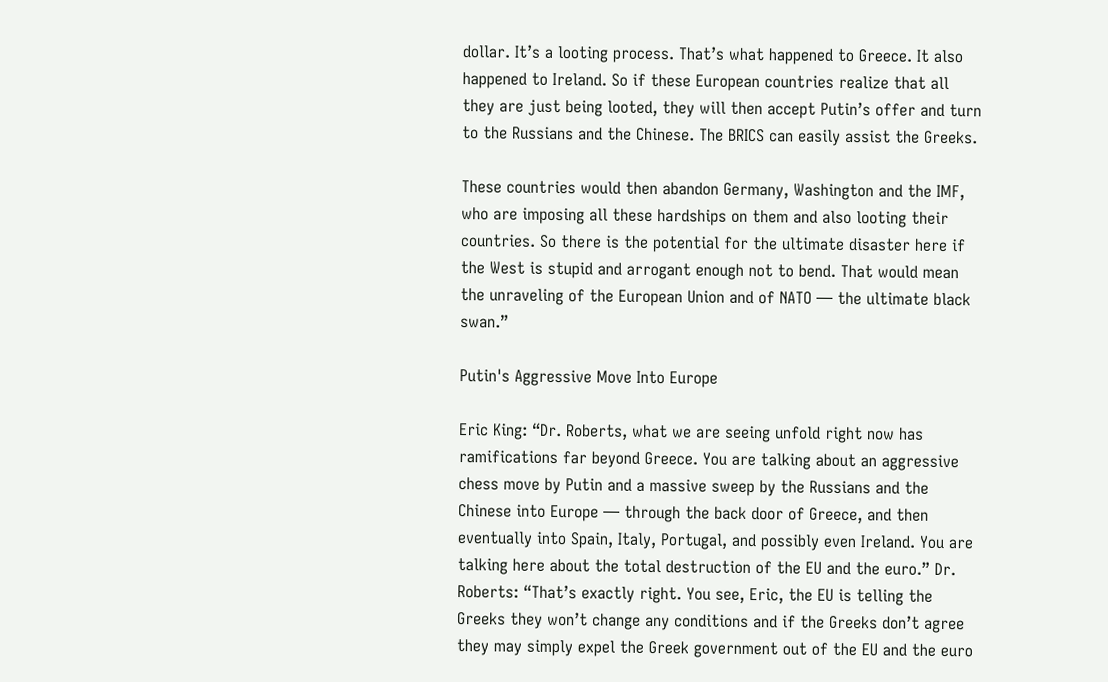dollar. It’s a looting process. That’s what happened to Greece. It also happened to Ireland. So if these European countries realize that all they are just being looted, they will then accept Putin’s offer and turn to the Russians and the Chinese. The BRICS can easily assist the Greeks.

These countries would then abandon Germany, Washington and the IMF, who are imposing all these hardships on them and also looting their countries. So there is the potential for the ultimate disaster here if the West is stupid and arrogant enough not to bend. That would mean the unraveling of the European Union and of NATO — the ultimate black swan.”

Putin's Aggressive Move Into Europe

Eric King: “Dr. Roberts, what we are seeing unfold right now has ramifications far beyond Greece. You are talking about an aggressive chess move by Putin and a massive sweep by the Russians and the Chinese into Europe — through the back door of Greece, and then eventually into Spain, Italy, Portugal, and possibly even Ireland. You are talking here about the total destruction of the EU and the euro.” Dr. Roberts: “That’s exactly right. You see, Eric, the EU is telling the Greeks they won’t change any conditions and if the Greeks don’t agree they may simply expel the Greek government out of the EU and the euro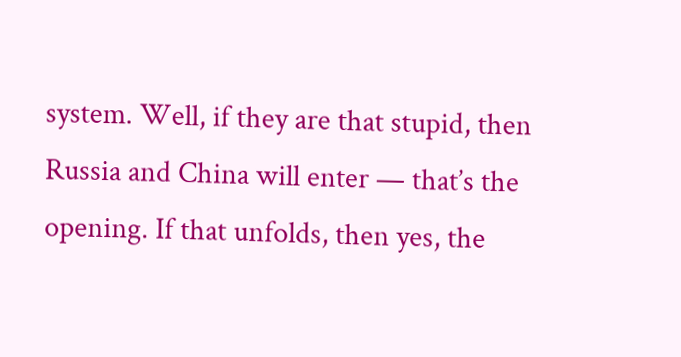system. Well, if they are that stupid, then Russia and China will enter — that’s the opening. If that unfolds, then yes, the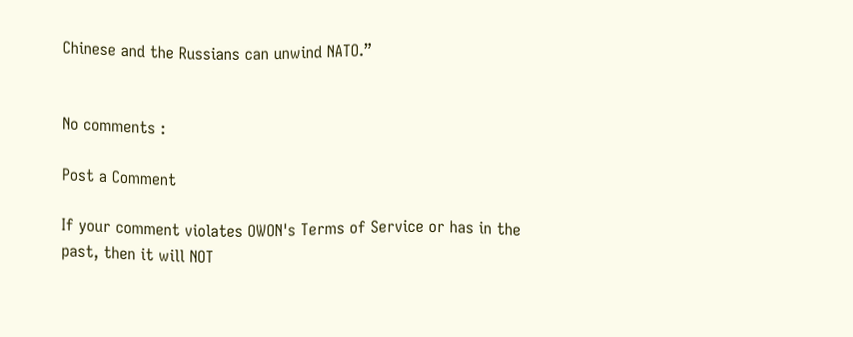Chinese and the Russians can unwind NATO.”


No comments :

Post a Comment

If your comment violates OWON's Terms of Service or has in the past, then it will NOT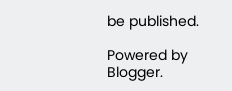be published.

Powered by Blogger.